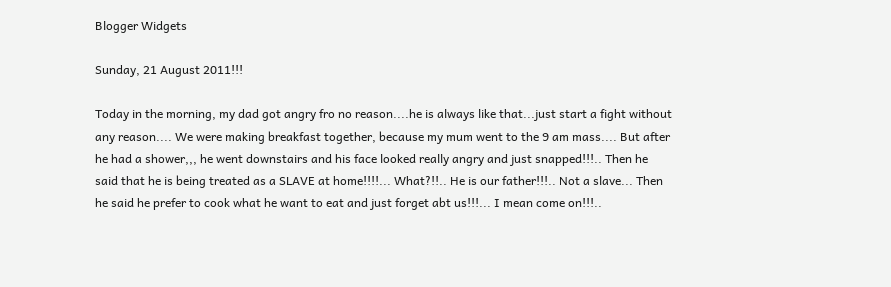Blogger Widgets

Sunday, 21 August 2011!!!

Today in the morning, my dad got angry fro no reason....he is always like that...just start a fight without any reason.... We were making breakfast together, because my mum went to the 9 am mass.... But after he had a shower,,, he went downstairs and his face looked really angry and just snapped!!!.. Then he said that he is being treated as a SLAVE at home!!!!... What?!!.. He is our father!!!.. Not a slave... Then he said he prefer to cook what he want to eat and just forget abt us!!!... I mean come on!!!..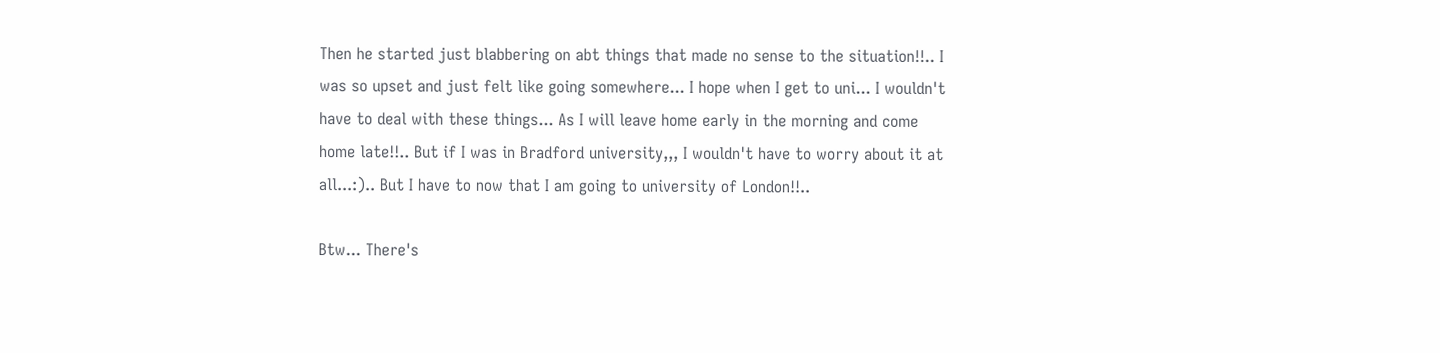Then he started just blabbering on abt things that made no sense to the situation!!.. I was so upset and just felt like going somewhere... I hope when I get to uni... I wouldn't have to deal with these things... As I will leave home early in the morning and come home late!!.. But if I was in Bradford university,,, I wouldn't have to worry about it at all...:).. But I have to now that I am going to university of London!!..

Btw... There's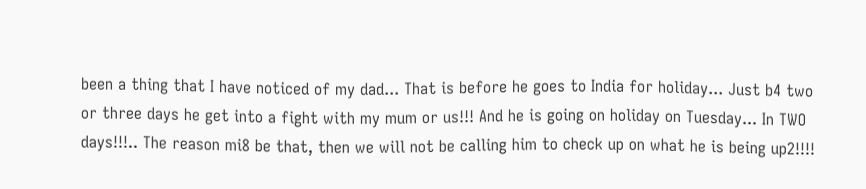been a thing that I have noticed of my dad... That is before he goes to India for holiday... Just b4 two or three days he get into a fight with my mum or us!!! And he is going on holiday on Tuesday... In TWO days!!!.. The reason mi8 be that, then we will not be calling him to check up on what he is being up2!!!!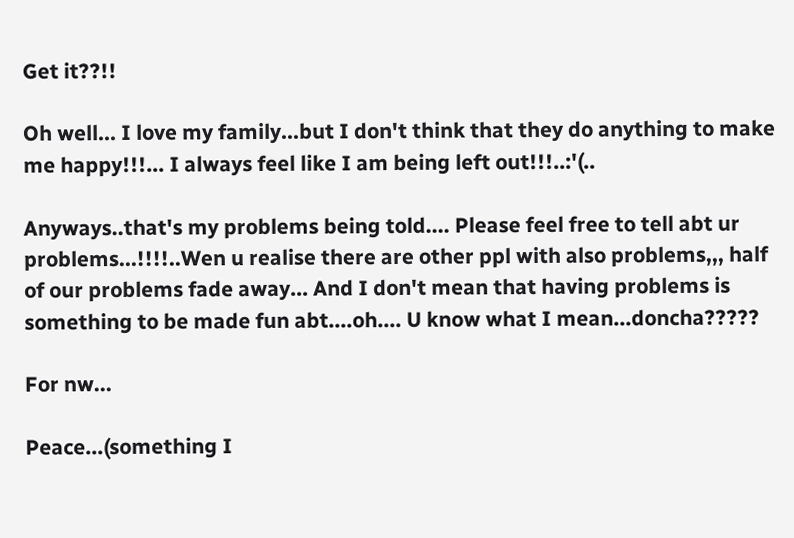Get it??!!

Oh well... I love my family...but I don't think that they do anything to make me happy!!!... I always feel like I am being left out!!!..:'(..

Anyways..that's my problems being told.... Please feel free to tell abt ur problems...!!!!..Wen u realise there are other ppl with also problems,,, half of our problems fade away... And I don't mean that having problems is something to be made fun abt....oh.... U know what I mean...doncha?????

For nw...

Peace...(something I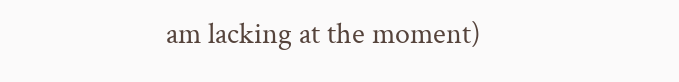am lacking at the moment)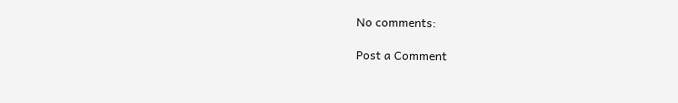No comments:

Post a Comment